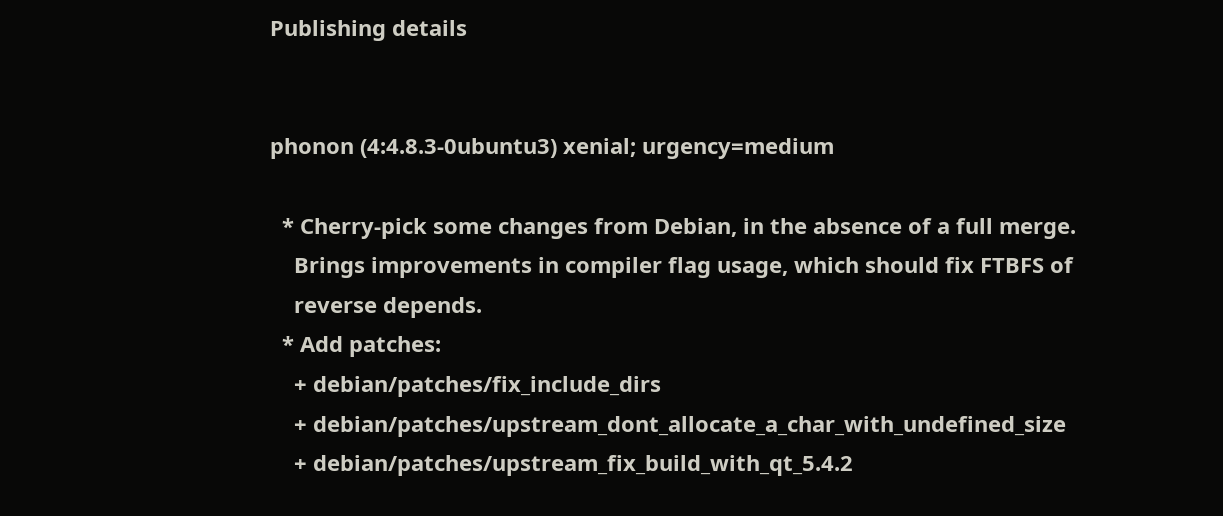Publishing details


phonon (4:4.8.3-0ubuntu3) xenial; urgency=medium

  * Cherry-pick some changes from Debian, in the absence of a full merge.
    Brings improvements in compiler flag usage, which should fix FTBFS of
    reverse depends.
  * Add patches:
    + debian/patches/fix_include_dirs
    + debian/patches/upstream_dont_allocate_a_char_with_undefined_size
    + debian/patches/upstream_fix_build_with_qt_5.4.2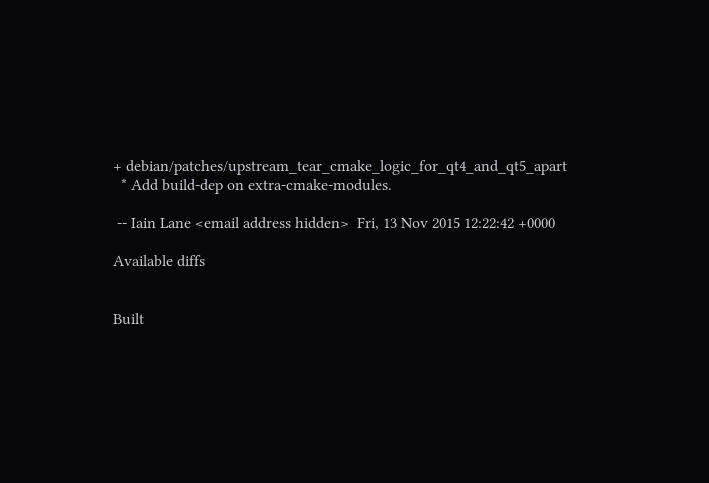+ debian/patches/upstream_tear_cmake_logic_for_qt4_and_qt5_apart
  * Add build-dep on extra-cmake-modules.

 -- Iain Lane <email address hidden>  Fri, 13 Nov 2015 12:22:42 +0000

Available diffs


Built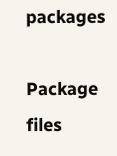packages

Package files